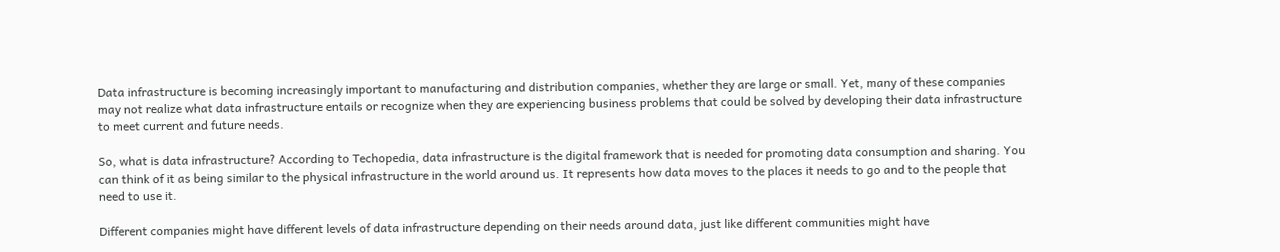Data infrastructure is becoming increasingly important to manufacturing and distribution companies, whether they are large or small. Yet, many of these companies may not realize what data infrastructure entails or recognize when they are experiencing business problems that could be solved by developing their data infrastructure to meet current and future needs.

So, what is data infrastructure? According to Techopedia, data infrastructure is the digital framework that is needed for promoting data consumption and sharing. You can think of it as being similar to the physical infrastructure in the world around us. It represents how data moves to the places it needs to go and to the people that need to use it.

Different companies might have different levels of data infrastructure depending on their needs around data, just like different communities might have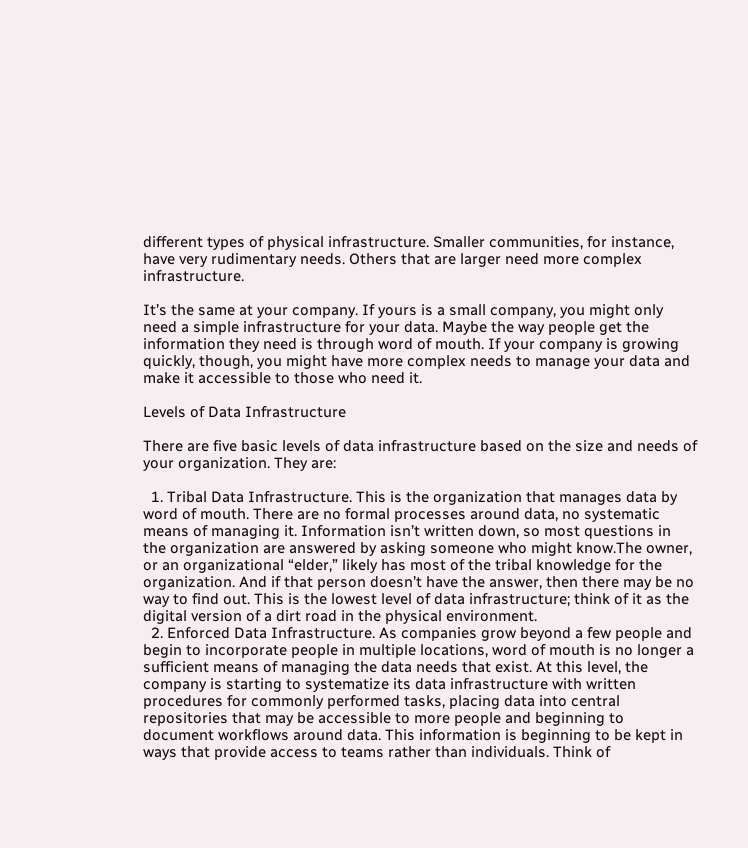different types of physical infrastructure. Smaller communities, for instance, have very rudimentary needs. Others that are larger need more complex infrastructure.

It’s the same at your company. If yours is a small company, you might only need a simple infrastructure for your data. Maybe the way people get the information they need is through word of mouth. If your company is growing quickly, though, you might have more complex needs to manage your data and make it accessible to those who need it.

Levels of Data Infrastructure

There are five basic levels of data infrastructure based on the size and needs of your organization. They are:

  1. Tribal Data Infrastructure. This is the organization that manages data by word of mouth. There are no formal processes around data, no systematic means of managing it. Information isn’t written down, so most questions in the organization are answered by asking someone who might know.The owner, or an organizational “elder,” likely has most of the tribal knowledge for the organization. And if that person doesn’t have the answer, then there may be no way to find out. This is the lowest level of data infrastructure; think of it as the digital version of a dirt road in the physical environment.
  2. Enforced Data Infrastructure. As companies grow beyond a few people and begin to incorporate people in multiple locations, word of mouth is no longer a sufficient means of managing the data needs that exist. At this level, the company is starting to systematize its data infrastructure with written procedures for commonly performed tasks, placing data into central repositories that may be accessible to more people and beginning to document workflows around data. This information is beginning to be kept in ways that provide access to teams rather than individuals. Think of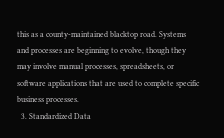this as a county-maintained blacktop road. Systems and processes are beginning to evolve, though they may involve manual processes, spreadsheets, or software applications that are used to complete specific business processes.
  3. Standardized Data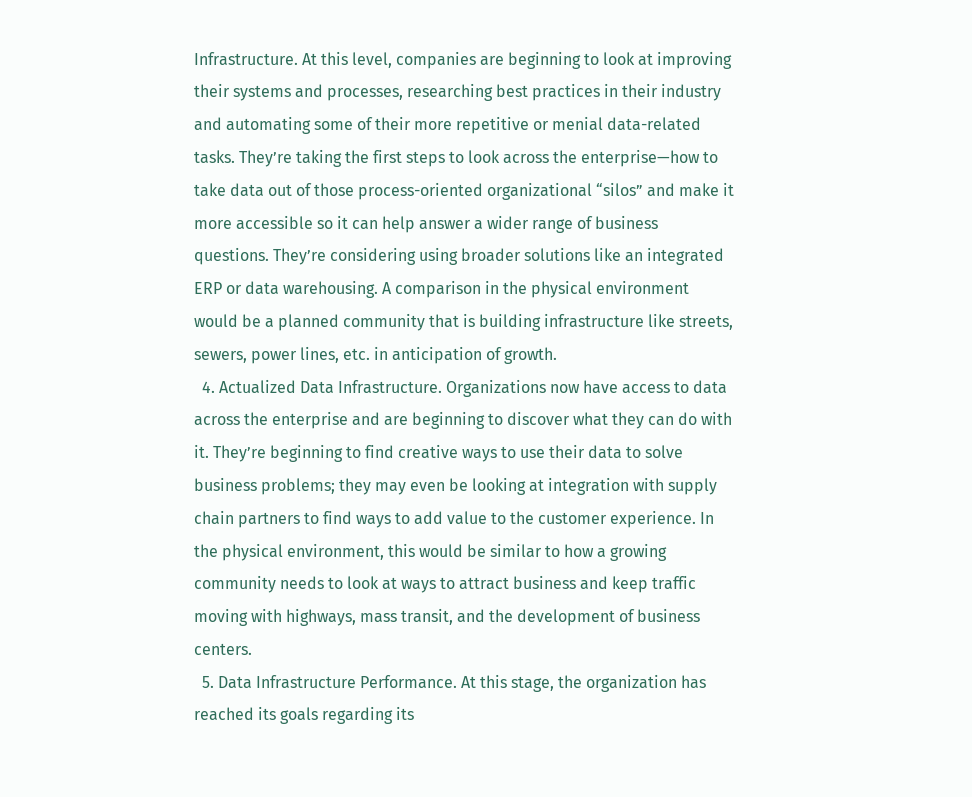Infrastructure. At this level, companies are beginning to look at improving their systems and processes, researching best practices in their industry and automating some of their more repetitive or menial data-related tasks. They’re taking the first steps to look across the enterprise—how to take data out of those process-oriented organizational “silos” and make it more accessible so it can help answer a wider range of business questions. They’re considering using broader solutions like an integrated ERP or data warehousing. A comparison in the physical environment would be a planned community that is building infrastructure like streets, sewers, power lines, etc. in anticipation of growth.
  4. Actualized Data Infrastructure. Organizations now have access to data across the enterprise and are beginning to discover what they can do with it. They’re beginning to find creative ways to use their data to solve business problems; they may even be looking at integration with supply chain partners to find ways to add value to the customer experience. In the physical environment, this would be similar to how a growing community needs to look at ways to attract business and keep traffic moving with highways, mass transit, and the development of business centers.
  5. Data Infrastructure Performance. At this stage, the organization has reached its goals regarding its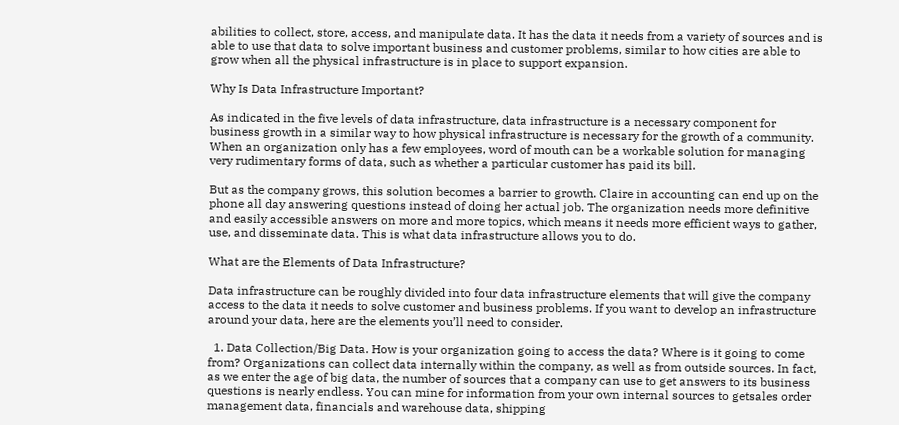abilities to collect, store, access, and manipulate data. It has the data it needs from a variety of sources and is able to use that data to solve important business and customer problems, similar to how cities are able to grow when all the physical infrastructure is in place to support expansion.

Why Is Data Infrastructure Important?

As indicated in the five levels of data infrastructure, data infrastructure is a necessary component for business growth in a similar way to how physical infrastructure is necessary for the growth of a community. When an organization only has a few employees, word of mouth can be a workable solution for managing very rudimentary forms of data, such as whether a particular customer has paid its bill.

But as the company grows, this solution becomes a barrier to growth. Claire in accounting can end up on the phone all day answering questions instead of doing her actual job. The organization needs more definitive and easily accessible answers on more and more topics, which means it needs more efficient ways to gather, use, and disseminate data. This is what data infrastructure allows you to do.

What are the Elements of Data Infrastructure?

Data infrastructure can be roughly divided into four data infrastructure elements that will give the company access to the data it needs to solve customer and business problems. If you want to develop an infrastructure around your data, here are the elements you’ll need to consider.

  1. Data Collection/Big Data. How is your organization going to access the data? Where is it going to come from? Organizations can collect data internally within the company, as well as from outside sources. In fact, as we enter the age of big data, the number of sources that a company can use to get answers to its business questions is nearly endless. You can mine for information from your own internal sources to getsales order management data, financials and warehouse data, shipping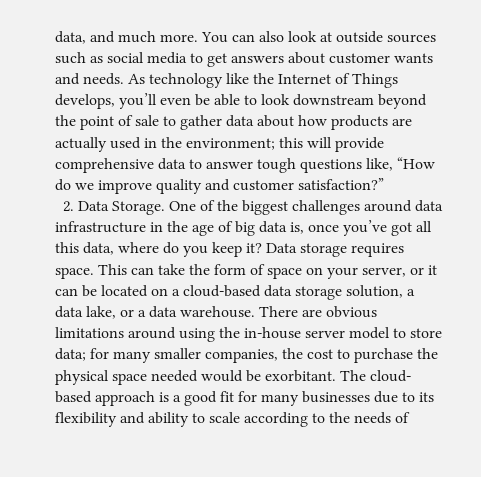data, and much more. You can also look at outside sources such as social media to get answers about customer wants and needs. As technology like the Internet of Things develops, you’ll even be able to look downstream beyond the point of sale to gather data about how products are actually used in the environment; this will provide comprehensive data to answer tough questions like, “How do we improve quality and customer satisfaction?”
  2. Data Storage. One of the biggest challenges around data infrastructure in the age of big data is, once you’ve got all this data, where do you keep it? Data storage requires space. This can take the form of space on your server, or it can be located on a cloud-based data storage solution, a data lake, or a data warehouse. There are obvious limitations around using the in-house server model to store data; for many smaller companies, the cost to purchase the physical space needed would be exorbitant. The cloud-based approach is a good fit for many businesses due to its flexibility and ability to scale according to the needs of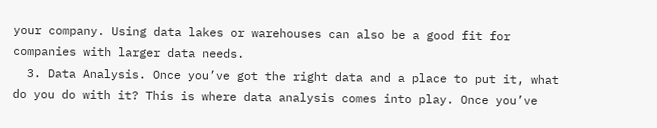your company. Using data lakes or warehouses can also be a good fit for companies with larger data needs.
  3. Data Analysis. Once you’ve got the right data and a place to put it, what do you do with it? This is where data analysis comes into play. Once you’ve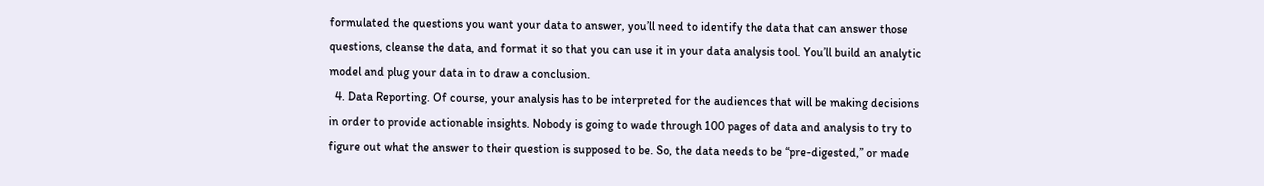formulated the questions you want your data to answer, you’ll need to identify the data that can answer those questions, cleanse the data, and format it so that you can use it in your data analysis tool. You’ll build an analytic model and plug your data in to draw a conclusion.
  4. Data Reporting. Of course, your analysis has to be interpreted for the audiences that will be making decisions in order to provide actionable insights. Nobody is going to wade through 100 pages of data and analysis to try to figure out what the answer to their question is supposed to be. So, the data needs to be “pre-digested,” or made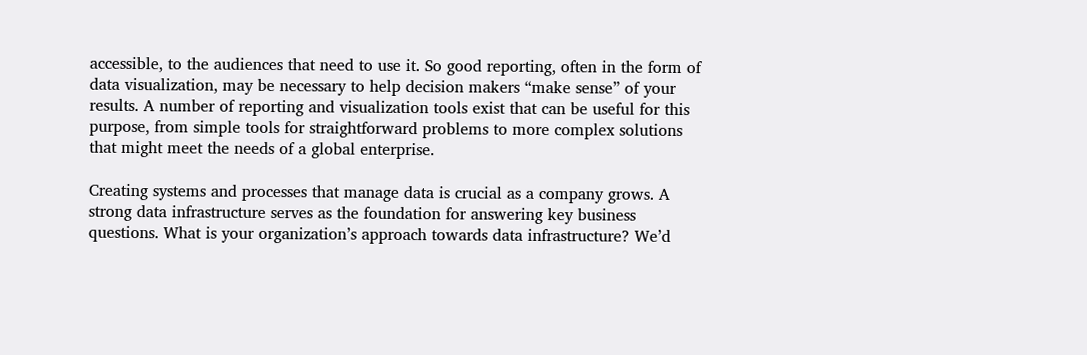accessible, to the audiences that need to use it. So good reporting, often in the form of data visualization, may be necessary to help decision makers “make sense” of your results. A number of reporting and visualization tools exist that can be useful for this purpose, from simple tools for straightforward problems to more complex solutions that might meet the needs of a global enterprise.

Creating systems and processes that manage data is crucial as a company grows. A strong data infrastructure serves as the foundation for answering key business questions. What is your organization’s approach towards data infrastructure? We’d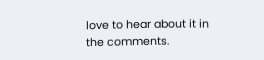love to hear about it in the comments.